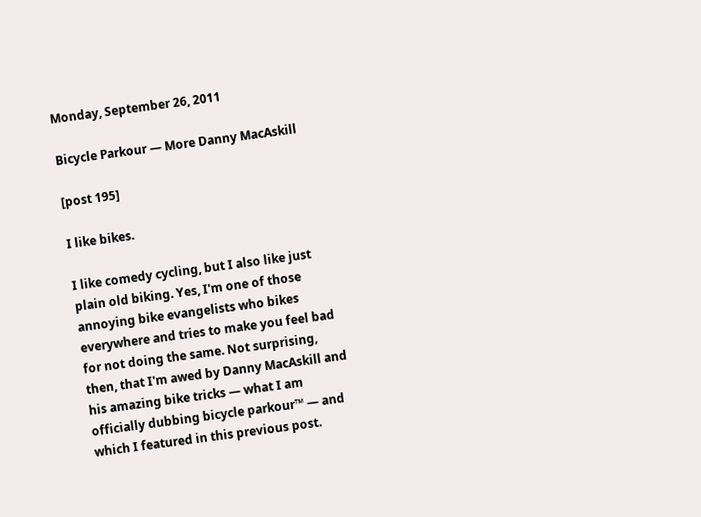Monday, September 26, 2011

Bicycle Parkour — More Danny MacAskill

[post 195]

I like bikes.

I like comedy cycling, but I also like just plain old biking. Yes, I'm one of those annoying bike evangelists who bikes everywhere and tries to make you feel bad for not doing the same. Not surprising, then, that I'm awed by Danny MacAskill and his amazing bike tricks — what I am officially dubbing bicycle parkour™ — and which I featured in this previous post.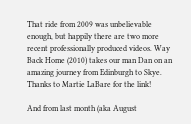That ride from 2009 was unbelievable enough, but happily there are two more recent professionally produced videos. Way Back Home (2010) takes our man Dan on an amazing journey from Edinburgh to Skye. Thanks to Martie LaBare for the link!

And from last month (aka August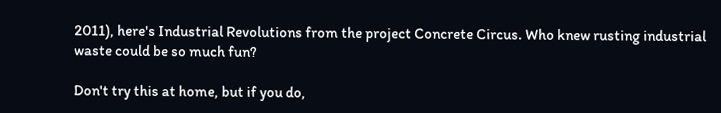2011), here's Industrial Revolutions from the project Concrete Circus. Who knew rusting industrial waste could be so much fun?

Don't try this at home, but if you do,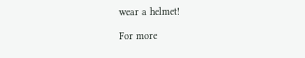wear a helmet!

For more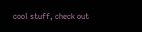cool stuff, check out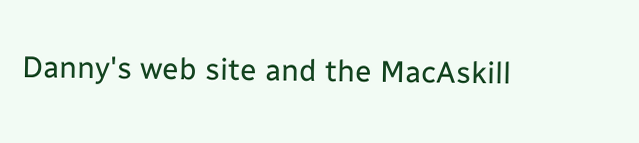Danny's web site and the MacAskill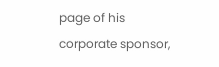page of his corporate sponsor,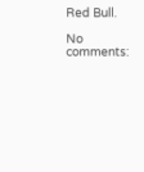Red Bull.

No comments: